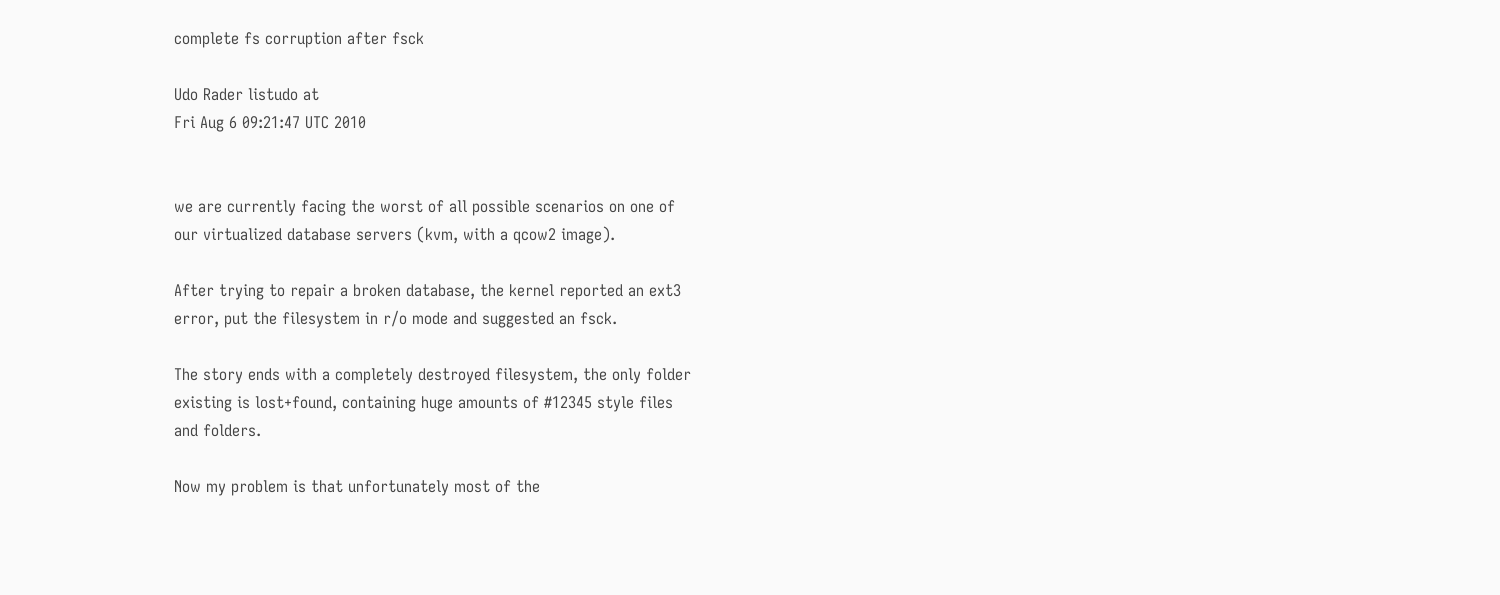complete fs corruption after fsck

Udo Rader listudo at
Fri Aug 6 09:21:47 UTC 2010


we are currently facing the worst of all possible scenarios on one of
our virtualized database servers (kvm, with a qcow2 image).

After trying to repair a broken database, the kernel reported an ext3
error, put the filesystem in r/o mode and suggested an fsck.

The story ends with a completely destroyed filesystem, the only folder
existing is lost+found, containing huge amounts of #12345 style files
and folders.

Now my problem is that unfortunately most of the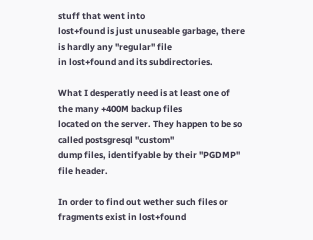stuff that went into
lost+found is just unuseable garbage, there is hardly any "regular" file
in lost+found and its subdirectories.

What I desperatly need is at least one of the many +400M backup files
located on the server. They happen to be so called postsgresql "custom"
dump files, identifyable by their "PGDMP" file header.

In order to find out wether such files or fragments exist in lost+found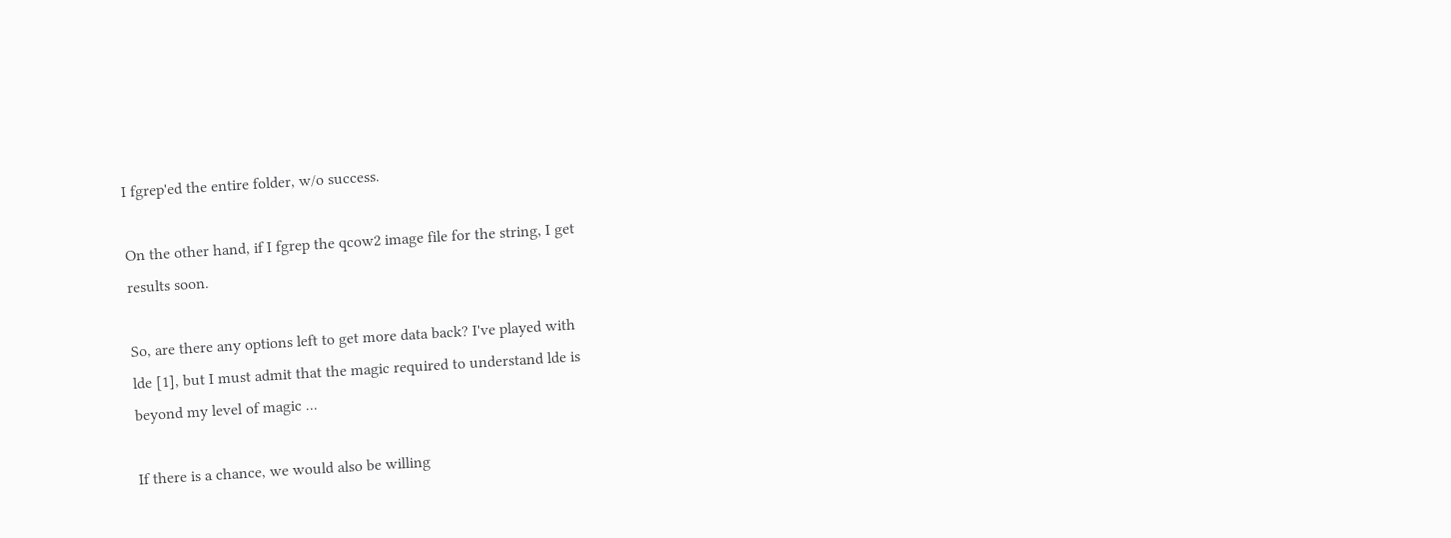I fgrep'ed the entire folder, w/o success.

On the other hand, if I fgrep the qcow2 image file for the string, I get
results soon.

So, are there any options left to get more data back? I've played with
lde [1], but I must admit that the magic required to understand lde is
beyond my level of magic ...

If there is a chance, we would also be willing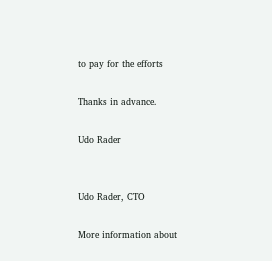to pay for the efforts

Thanks in advance.

Udo Rader


Udo Rader, CTO

More information about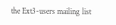the Ext3-users mailing list